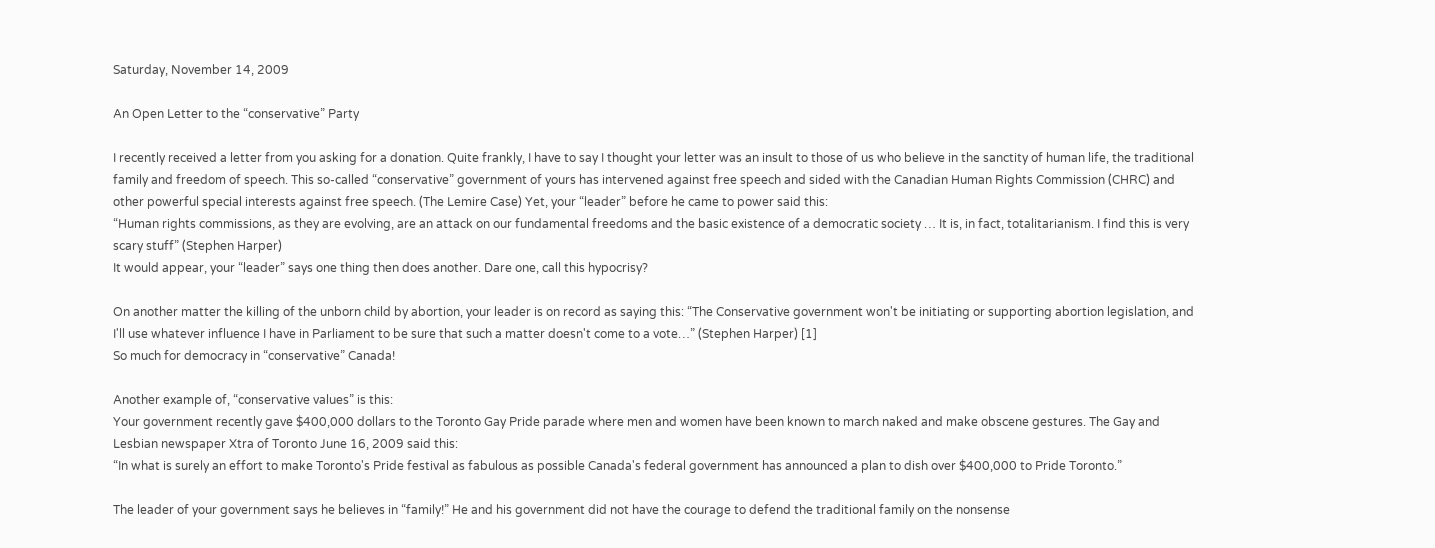Saturday, November 14, 2009

An Open Letter to the “conservative” Party

I recently received a letter from you asking for a donation. Quite frankly, I have to say I thought your letter was an insult to those of us who believe in the sanctity of human life, the traditional family and freedom of speech. This so-called “conservative” government of yours has intervened against free speech and sided with the Canadian Human Rights Commission (CHRC) and other powerful special interests against free speech. (The Lemire Case) Yet, your “leader” before he came to power said this:
“Human rights commissions, as they are evolving, are an attack on our fundamental freedoms and the basic existence of a democratic society … It is, in fact, totalitarianism. I find this is very scary stuff” (Stephen Harper)
It would appear, your “leader” says one thing then does another. Dare one, call this hypocrisy?

On another matter the killing of the unborn child by abortion, your leader is on record as saying this: “The Conservative government won't be initiating or supporting abortion legislation, and I'll use whatever influence I have in Parliament to be sure that such a matter doesn't come to a vote…” (Stephen Harper) [1]
So much for democracy in “conservative” Canada!

Another example of, “conservative values” is this:
Your government recently gave $400,000 dollars to the Toronto Gay Pride parade where men and women have been known to march naked and make obscene gestures. The Gay and Lesbian newspaper Xtra of Toronto June 16, 2009 said this:
“In what is surely an effort to make Toronto's Pride festival as fabulous as possible Canada's federal government has announced a plan to dish over $400,000 to Pride Toronto.”

The leader of your government says he believes in “family!” He and his government did not have the courage to defend the traditional family on the nonsense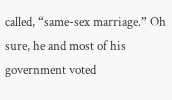called, “same-sex marriage.” Oh sure, he and most of his government voted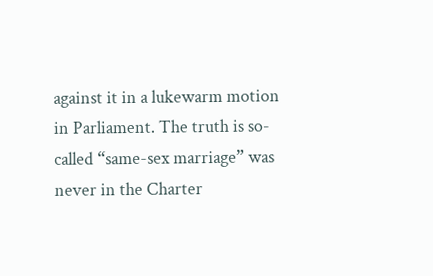against it in a lukewarm motion in Parliament. The truth is so-called “same-sex marriage” was never in the Charter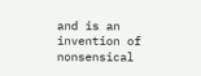and is an invention of nonsensical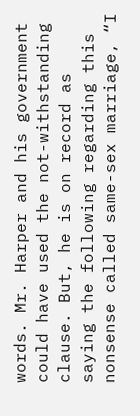words. Mr. Harper and his government could have used the not-withstanding clause. But, he is on record as saying the following regarding this nonsense called same-sex marriage, “I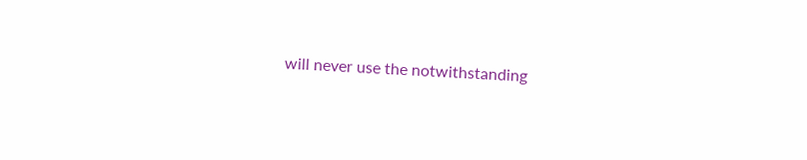will never use the notwithstanding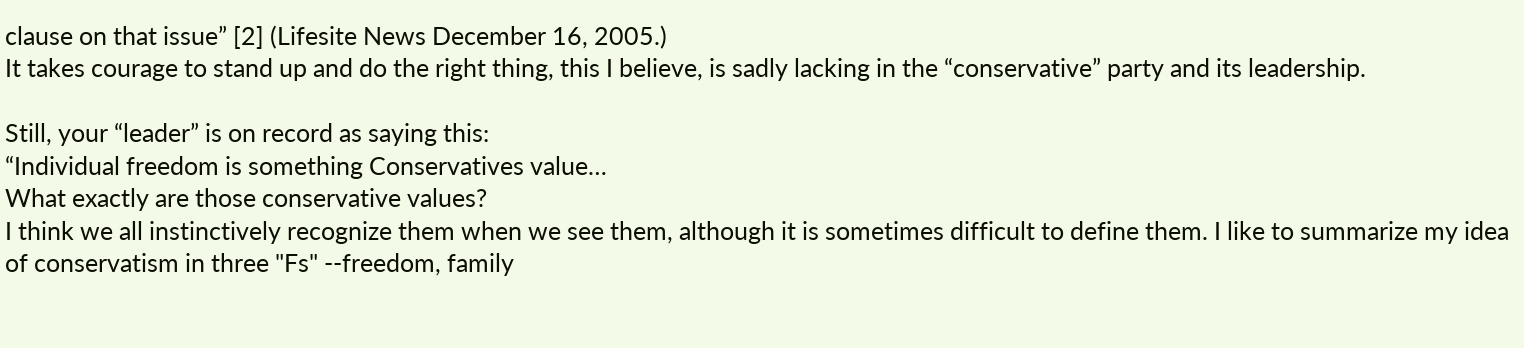clause on that issue” [2] (Lifesite News December 16, 2005.)
It takes courage to stand up and do the right thing, this I believe, is sadly lacking in the “conservative” party and its leadership.

Still, your “leader” is on record as saying this:
“Individual freedom is something Conservatives value…
What exactly are those conservative values?
I think we all instinctively recognize them when we see them, although it is sometimes difficult to define them. I like to summarize my idea of conservatism in three "Fs" --freedom, family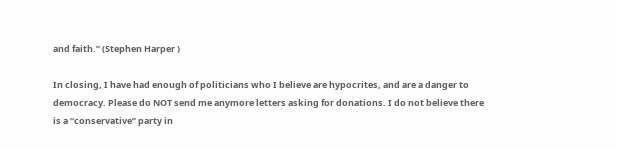and faith.” (Stephen Harper )

In closing, I have had enough of politicians who I believe are hypocrites, and are a danger to democracy. Please do NOT send me anymore letters asking for donations. I do not believe there is a “conservative” party in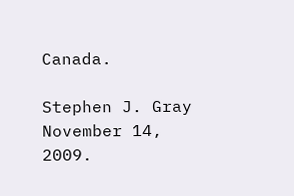Canada.

Stephen J. Gray
November 14, 2009.